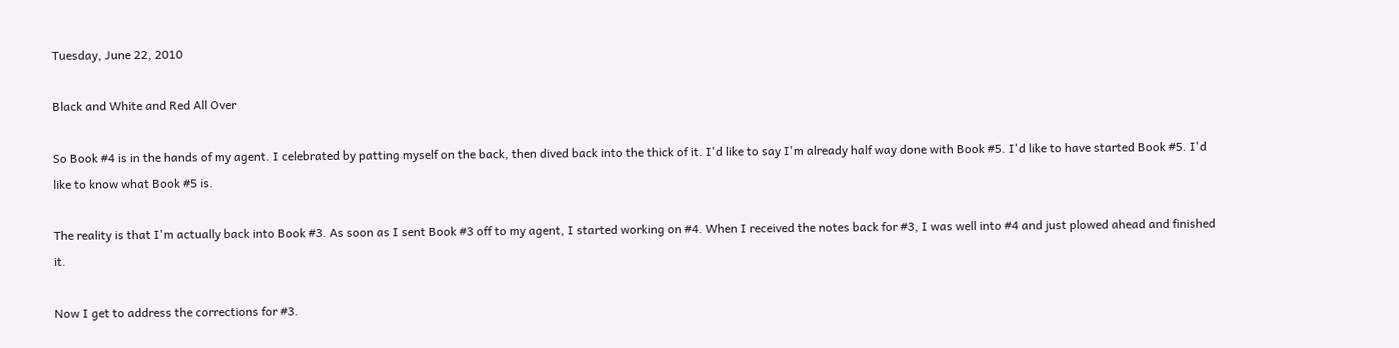Tuesday, June 22, 2010

Black and White and Red All Over

So Book #4 is in the hands of my agent. I celebrated by patting myself on the back, then dived back into the thick of it. I'd like to say I'm already half way done with Book #5. I'd like to have started Book #5. I'd like to know what Book #5 is.

The reality is that I'm actually back into Book #3. As soon as I sent Book #3 off to my agent, I started working on #4. When I received the notes back for #3, I was well into #4 and just plowed ahead and finished it.

Now I get to address the corrections for #3.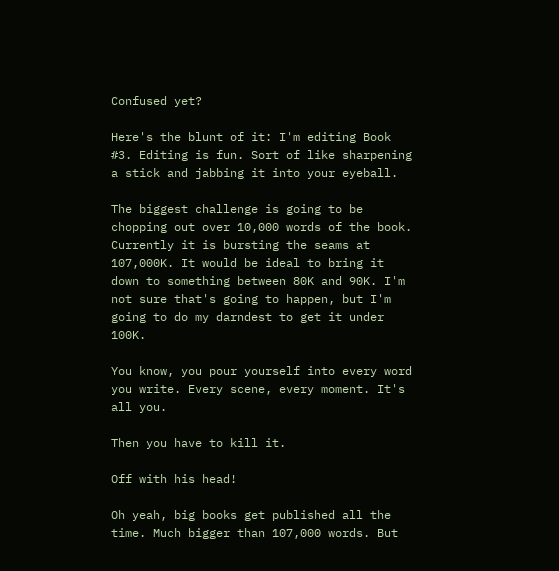Confused yet?

Here's the blunt of it: I'm editing Book #3. Editing is fun. Sort of like sharpening a stick and jabbing it into your eyeball.

The biggest challenge is going to be chopping out over 10,000 words of the book. Currently it is bursting the seams at 107,000K. It would be ideal to bring it down to something between 80K and 90K. I'm not sure that's going to happen, but I'm going to do my darndest to get it under 100K.

You know, you pour yourself into every word you write. Every scene, every moment. It's all you.

Then you have to kill it.

Off with his head!

Oh yeah, big books get published all the time. Much bigger than 107,000 words. But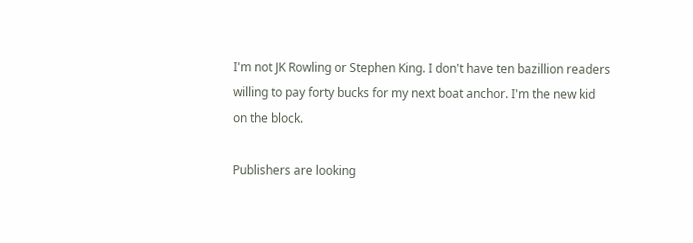I'm not JK Rowling or Stephen King. I don't have ten bazillion readers willing to pay forty bucks for my next boat anchor. I'm the new kid on the block.

Publishers are looking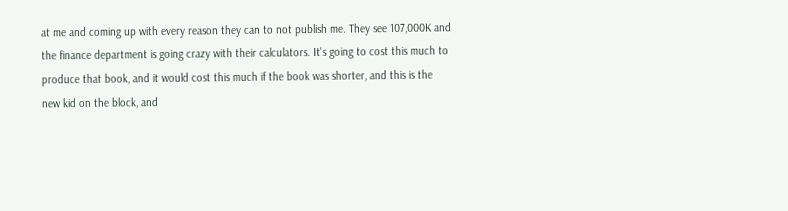at me and coming up with every reason they can to not publish me. They see 107,000K and the finance department is going crazy with their calculators. It's going to cost this much to produce that book, and it would cost this much if the book was shorter, and this is the new kid on the block, and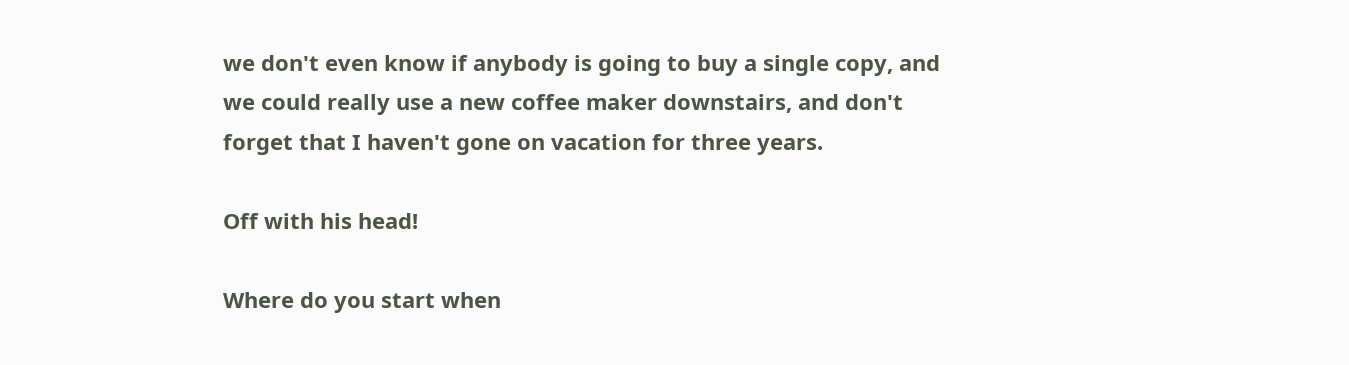we don't even know if anybody is going to buy a single copy, and we could really use a new coffee maker downstairs, and don't forget that I haven't gone on vacation for three years.

Off with his head!

Where do you start when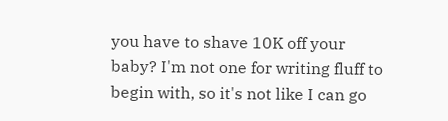you have to shave 10K off your baby? I'm not one for writing fluff to begin with, so it's not like I can go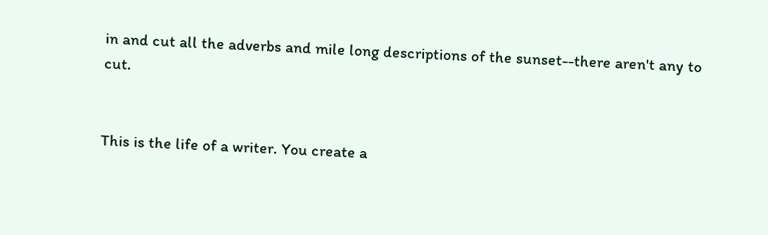in and cut all the adverbs and mile long descriptions of the sunset--there aren't any to cut.


This is the life of a writer. You create a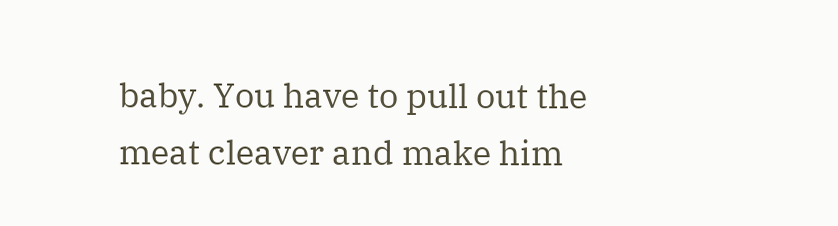baby. You have to pull out the meat cleaver and make him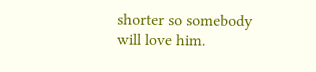shorter so somebody will love him.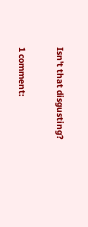Isn't that disgusting?

1 comment: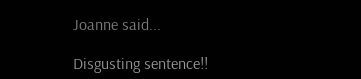Joanne said...

Disgusting sentence!!